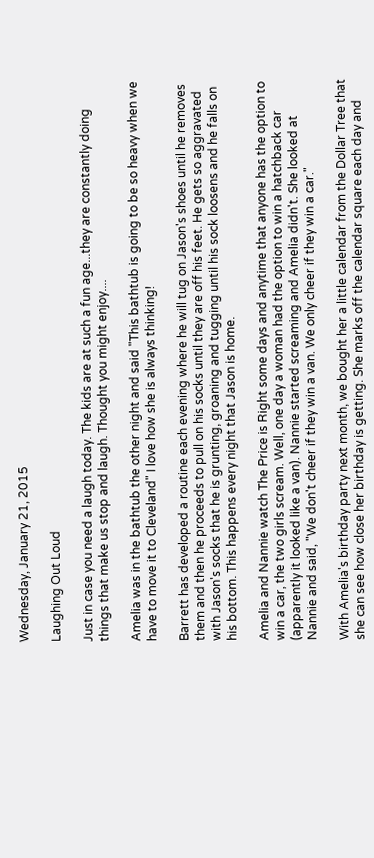Wednesday, January 21, 2015

Laughing Out Loud

Just in case you need a laugh today. The kids are at such a fun age...they are constantly doing things that make us stop and laugh. Thought you might enjoy....

Amelia was in the bathtub the other night and said "This bathtub is going to be so heavy when we have to move it to Cleveland" I love how she is always thinking!

Barrett has developed a routine each evening where he will tug on Jason's shoes until he removes them and then he proceeds to pull on his socks until they are off his feet. He gets so aggravated with Jason's socks that he is grunting, groaning and tugging until his sock loosens and he falls on his bottom. This happens every night that Jason is home.

Amelia and Nannie watch The Price is Right some days and anytime that anyone has the option to win a car, the two girls scream. Well, one day a woman had the option to win a hatchback car (apparently it looked like a van). Nannie started screaming and Amelia didn't. She looked at Nannie and said, "We don't cheer if they win a van. We only cheer if they win a car."

With Amelia's birthday party next month, we bought her a little calendar from the Dollar Tree that she can see how close her birthday is getting. She marks off the calendar square each day and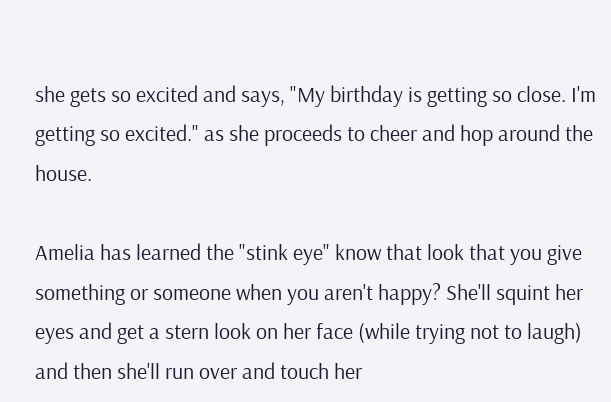she gets so excited and says, "My birthday is getting so close. I'm getting so excited." as she proceeds to cheer and hop around the house.

Amelia has learned the "stink eye" know that look that you give something or someone when you aren't happy? She'll squint her eyes and get a stern look on her face (while trying not to laugh) and then she'll run over and touch her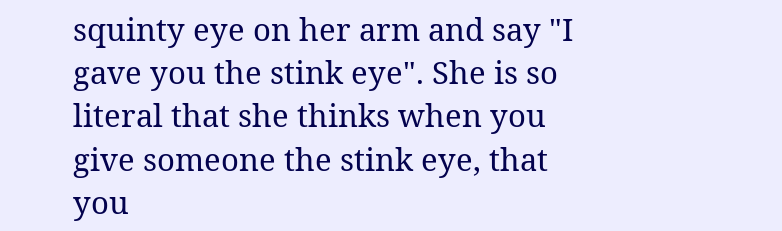squinty eye on her arm and say "I gave you the stink eye". She is so literal that she thinks when you give someone the stink eye, that you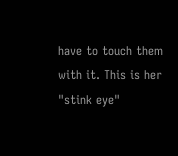have to touch them with it. This is her "stink eye"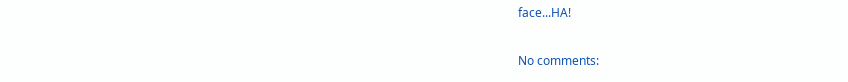face...HA!

No comments: